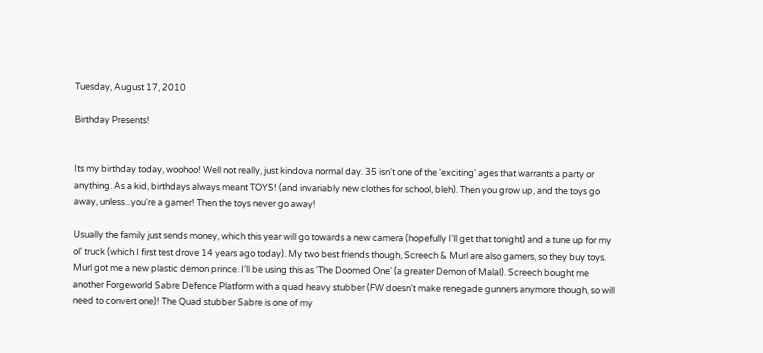Tuesday, August 17, 2010

Birthday Presents!


Its my birthday today, woohoo! Well not really, just kindova normal day. 35 isn't one of the 'exciting' ages that warrants a party or anything. As a kid, birthdays always meant TOYS! (and invariably new clothes for school, bleh). Then you grow up, and the toys go away, unless...you're a gamer! Then the toys never go away!

Usually the family just sends money, which this year will go towards a new camera (hopefully I'll get that tonight) and a tune up for my ol' truck (which I first test drove 14 years ago today). My two best friends though, Screech & Murl are also gamers, so they buy toys. Murl got me a new plastic demon prince. I'll be using this as 'The Doomed One' (a greater Demon of Malal). Screech bought me another Forgeworld Sabre Defence Platform with a quad heavy stubber (FW doesn't make renegade gunners anymore though, so will need to convert one)! The Quad stubber Sabre is one of my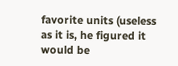favorite units (useless as it is, he figured it would be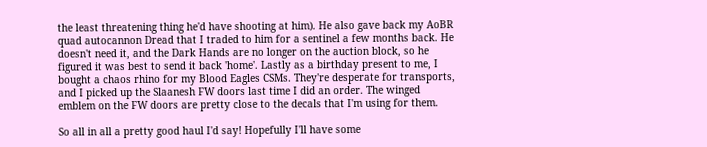the least threatening thing he'd have shooting at him). He also gave back my AoBR quad autocannon Dread that I traded to him for a sentinel a few months back. He doesn't need it, and the Dark Hands are no longer on the auction block, so he figured it was best to send it back 'home'. Lastly as a birthday present to me, I bought a chaos rhino for my Blood Eagles CSMs. They're desperate for transports, and I picked up the Slaanesh FW doors last time I did an order. The winged emblem on the FW doors are pretty close to the decals that I'm using for them.

So all in all a pretty good haul I'd say! Hopefully I'll have some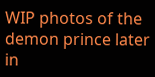WIP photos of the demon prince later in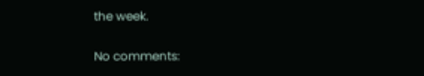the week.

No comments: